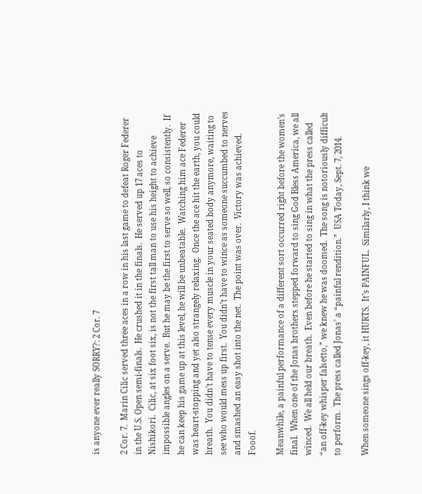is anyone ever really SORRY?: 2 Cor. 7

2 Cor. 7.  Marin Cilic served three aces in a row in his last game to defeat Roger Federer in the U.S. Open semi-finals.  He crushed it in the finals.  He served up 17 aces to Nishikori.  Cilic, at six foot six, is not the first tall man to use his height to achieve impossible angles on a serve.  But he may be the first to serve so well, so consistently.  If he can keep his game up at this level, he will be unbeatable.  Watching him ace Federer was heart-stopping and yet also strangely relaxing.  Once the ace hit the earth, you could breath.  You didn’t have to tense every muscle in your seated body anymore, waiting to see who would mess up first.  You didn’t have to wince as someone succumbed to nerves and smashed an easy shot into the net.  The point was over.  Victory was achieved.  Fooof.

Meanwhile, a painful performance of a different sort occurred right before the women’s final.  When one of the Jonas brothers stepped forward to sing God Bless America, we all winced.  We all held our breath.  Even before he started to sing in what the press called “an off-key whisper falsetto,” we knew he was doomed.  The song is notoriously difficult to perform.  The press called Jonas’ a “painful rendition.”  USA Today, Sept. 7, 2014.

When someone sings off-key, it HURTS.  It’s PAINFUL.  Similarly, I think we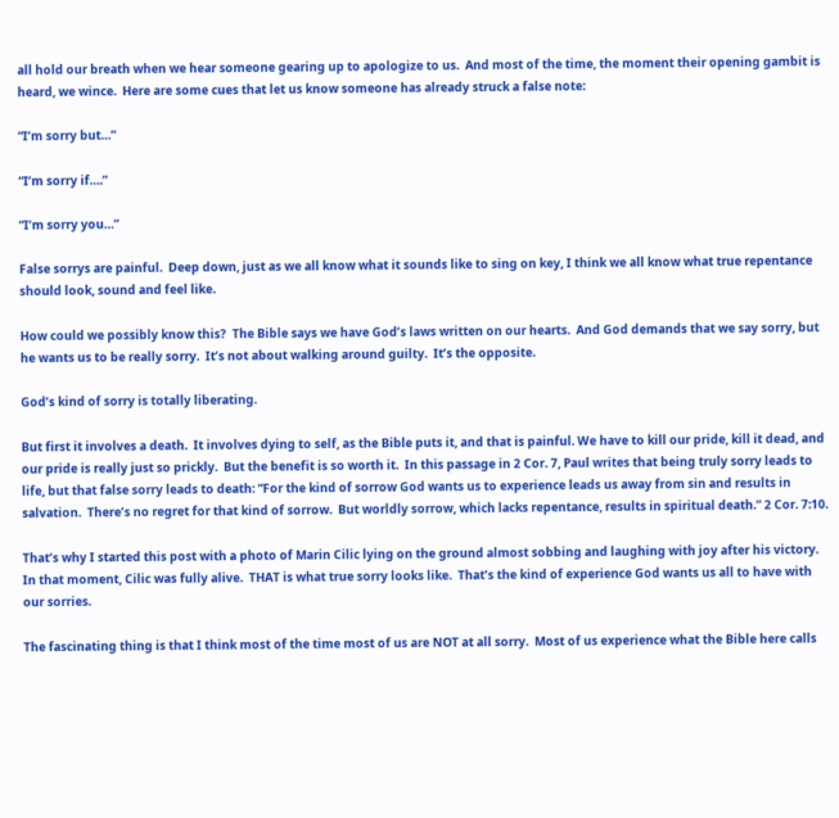all hold our breath when we hear someone gearing up to apologize to us.  And most of the time, the moment their opening gambit is heard, we wince.  Here are some cues that let us know someone has already struck a false note:

“I’m sorry but…”

“I’m sorry if….”

“I’m sorry you…”

False sorrys are painful.  Deep down, just as we all know what it sounds like to sing on key, I think we all know what true repentance should look, sound and feel like.

How could we possibly know this?  The Bible says we have God’s laws written on our hearts.  And God demands that we say sorry, but he wants us to be really sorry.  It’s not about walking around guilty.  It’s the opposite.

God’s kind of sorry is totally liberating.

But first it involves a death.  It involves dying to self, as the Bible puts it, and that is painful. We have to kill our pride, kill it dead, and our pride is really just so prickly.  But the benefit is so worth it.  In this passage in 2 Cor. 7, Paul writes that being truly sorry leads to life, but that false sorry leads to death: “For the kind of sorrow God wants us to experience leads us away from sin and results in salvation.  There’s no regret for that kind of sorrow.  But worldly sorrow, which lacks repentance, results in spiritual death.” 2 Cor. 7:10.

That’s why I started this post with a photo of Marin Cilic lying on the ground almost sobbing and laughing with joy after his victory.  In that moment, Cilic was fully alive.  THAT is what true sorry looks like.  That’s the kind of experience God wants us all to have with our sorries.

The fascinating thing is that I think most of the time most of us are NOT at all sorry.  Most of us experience what the Bible here calls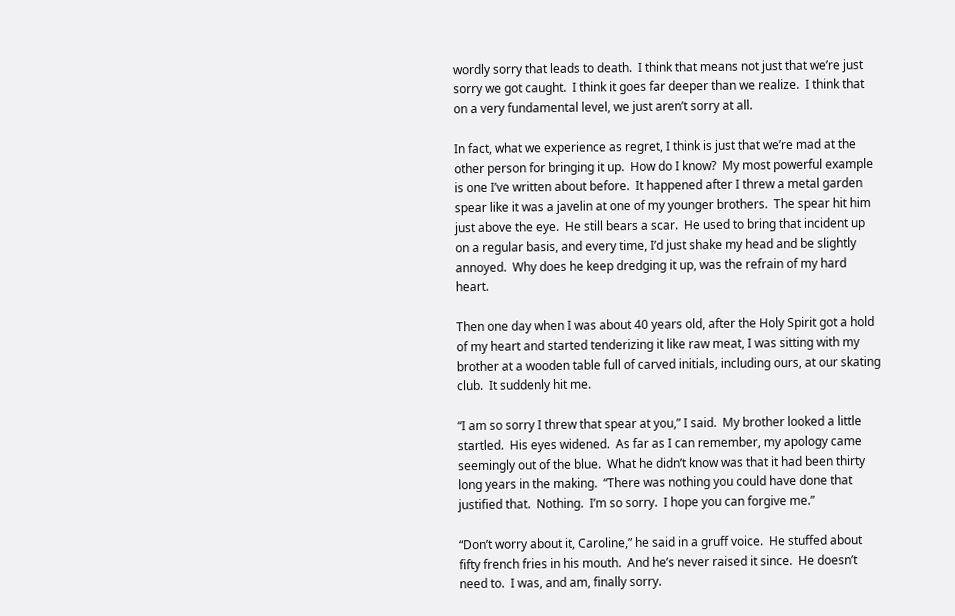wordly sorry that leads to death.  I think that means not just that we’re just sorry we got caught.  I think it goes far deeper than we realize.  I think that on a very fundamental level, we just aren’t sorry at all.

In fact, what we experience as regret, I think is just that we’re mad at the other person for bringing it up.  How do I know?  My most powerful example is one I’ve written about before.  It happened after I threw a metal garden spear like it was a javelin at one of my younger brothers.  The spear hit him just above the eye.  He still bears a scar.  He used to bring that incident up on a regular basis, and every time, I’d just shake my head and be slightly annoyed.  Why does he keep dredging it up, was the refrain of my hard heart.

Then one day when I was about 40 years old, after the Holy Spirit got a hold of my heart and started tenderizing it like raw meat, I was sitting with my brother at a wooden table full of carved initials, including ours, at our skating club.  It suddenly hit me.

“I am so sorry I threw that spear at you,” I said.  My brother looked a little startled.  His eyes widened.  As far as I can remember, my apology came seemingly out of the blue.  What he didn’t know was that it had been thirty long years in the making.  “There was nothing you could have done that justified that.  Nothing.  I’m so sorry.  I hope you can forgive me.”

“Don’t worry about it, Caroline,” he said in a gruff voice.  He stuffed about fifty french fries in his mouth.  And he’s never raised it since.  He doesn’t need to.  I was, and am, finally sorry.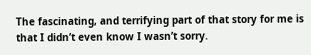The fascinating, and terrifying part of that story for me is that I didn’t even know I wasn’t sorry.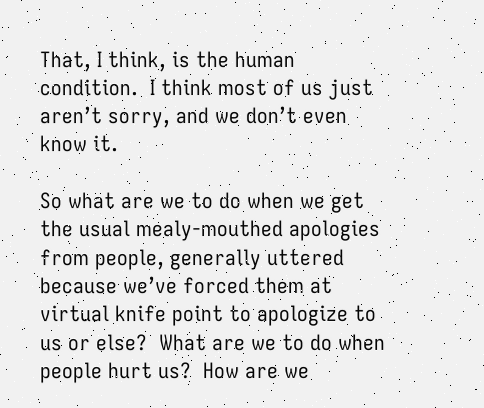That, I think, is the human condition.  I think most of us just aren’t sorry, and we don’t even know it.

So what are we to do when we get the usual mealy-mouthed apologies from people, generally uttered because we’ve forced them at virtual knife point to apologize to us or else?  What are we to do when people hurt us?  How are we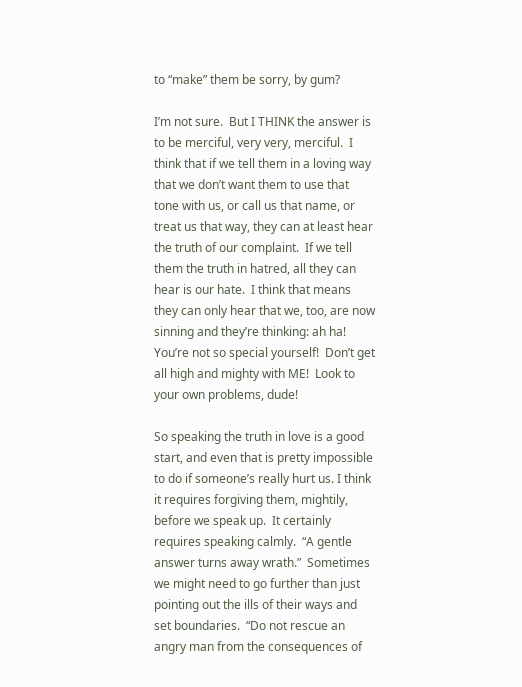to “make” them be sorry, by gum?

I’m not sure.  But I THINK the answer is to be merciful, very very, merciful.  I think that if we tell them in a loving way that we don’t want them to use that tone with us, or call us that name, or treat us that way, they can at least hear the truth of our complaint.  If we tell them the truth in hatred, all they can hear is our hate.  I think that means they can only hear that we, too, are now sinning and they’re thinking: ah ha!  You’re not so special yourself!  Don’t get all high and mighty with ME!  Look to your own problems, dude!

So speaking the truth in love is a good start, and even that is pretty impossible to do if someone’s really hurt us. I think it requires forgiving them, mightily, before we speak up.  It certainly requires speaking calmly.  “A gentle answer turns away wrath.”  Sometimes we might need to go further than just pointing out the ills of their ways and set boundaries.  “Do not rescue an angry man from the consequences of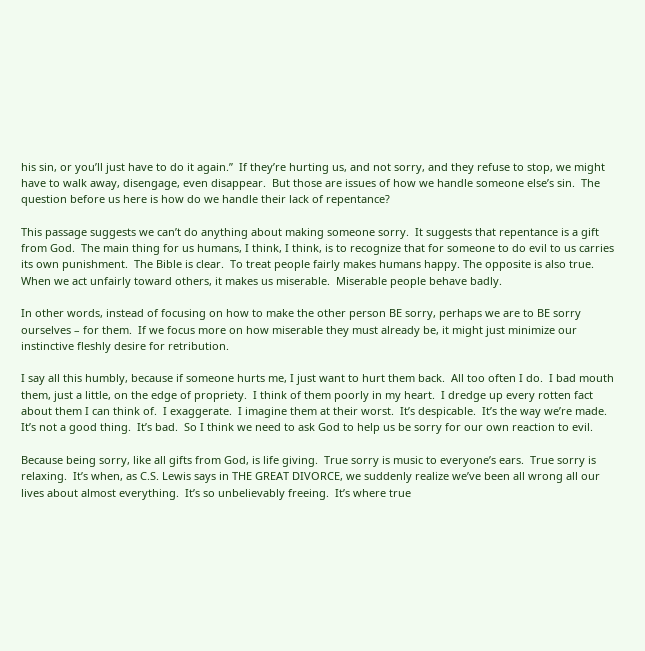his sin, or you’ll just have to do it again.”  If they’re hurting us, and not sorry, and they refuse to stop, we might have to walk away, disengage, even disappear.  But those are issues of how we handle someone else’s sin.  The question before us here is how do we handle their lack of repentance?

This passage suggests we can’t do anything about making someone sorry.  It suggests that repentance is a gift from God.  The main thing for us humans, I think, I think, is to recognize that for someone to do evil to us carries its own punishment.  The Bible is clear.  To treat people fairly makes humans happy. The opposite is also true.  When we act unfairly toward others, it makes us miserable.  Miserable people behave badly.

In other words, instead of focusing on how to make the other person BE sorry, perhaps we are to BE sorry ourselves – for them.  If we focus more on how miserable they must already be, it might just minimize our instinctive fleshly desire for retribution.

I say all this humbly, because if someone hurts me, I just want to hurt them back.  All too often I do.  I bad mouth them, just a little, on the edge of propriety.  I think of them poorly in my heart.  I dredge up every rotten fact about them I can think of.  I exaggerate.  I imagine them at their worst.  It’s despicable.  It’s the way we’re made.  It’s not a good thing.  It’s bad.  So I think we need to ask God to help us be sorry for our own reaction to evil.

Because being sorry, like all gifts from God, is life giving.  True sorry is music to everyone’s ears.  True sorry is relaxing.  It’s when, as C.S. Lewis says in THE GREAT DIVORCE, we suddenly realize we’ve been all wrong all our lives about almost everything.  It’s so unbelievably freeing.  It’s where true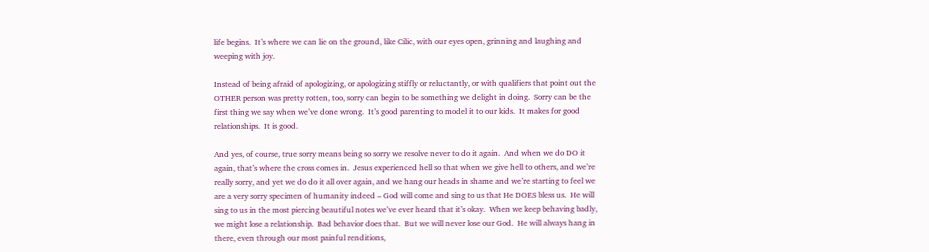life begins.  It’s where we can lie on the ground, like Cilic, with our eyes open, grinning and laughing and weeping with joy.

Instead of being afraid of apologizing, or apologizing stiffly or reluctantly, or with qualifiers that point out the OTHER person was pretty rotten, too, sorry can begin to be something we delight in doing.  Sorry can be the first thing we say when we’ve done wrong.  It’s good parenting to model it to our kids.  It makes for good relationships.  It is good.

And yes, of course, true sorry means being so sorry we resolve never to do it again.  And when we do DO it again, that’s where the cross comes in.  Jesus experienced hell so that when we give hell to others, and we’re really sorry, and yet we do do it all over again, and we hang our heads in shame and we’re starting to feel we are a very sorry specimen of humanity indeed – God will come and sing to us that He DOES bless us.  He will sing to us in the most piercing beautiful notes we’ve ever heard that it’s okay.  When we keep behaving badly, we might lose a relationship.  Bad behavior does that.  But we will never lose our God.  He will always hang in there, even through our most painful renditions,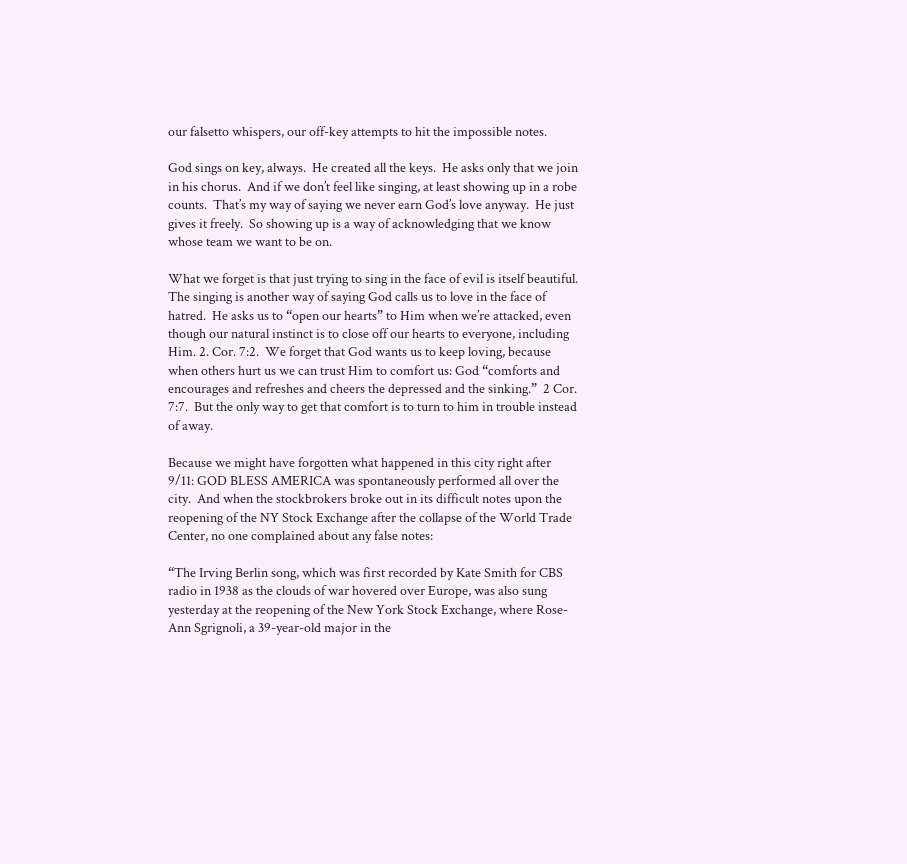our falsetto whispers, our off-key attempts to hit the impossible notes.

God sings on key, always.  He created all the keys.  He asks only that we join in his chorus.  And if we don’t feel like singing, at least showing up in a robe counts.  That’s my way of saying we never earn God’s love anyway.  He just gives it freely.  So showing up is a way of acknowledging that we know whose team we want to be on.

What we forget is that just trying to sing in the face of evil is itself beautiful. The singing is another way of saying God calls us to love in the face of hatred.  He asks us to “open our hearts” to Him when we’re attacked, even though our natural instinct is to close off our hearts to everyone, including Him. 2. Cor. 7:2.  We forget that God wants us to keep loving, because when others hurt us we can trust Him to comfort us: God “comforts and encourages and refreshes and cheers the depressed and the sinking.”  2 Cor. 7:7.  But the only way to get that comfort is to turn to him in trouble instead of away.

Because we might have forgotten what happened in this city right after 9/11: GOD BLESS AMERICA was spontaneously performed all over the city.  And when the stockbrokers broke out in its difficult notes upon the reopening of the NY Stock Exchange after the collapse of the World Trade Center, no one complained about any false notes:

“The Irving Berlin song, which was first recorded by Kate Smith for CBS radio in 1938 as the clouds of war hovered over Europe, was also sung yesterday at the reopening of the New York Stock Exchange, where Rose-Ann Sgrignoli, a 39-year-old major in the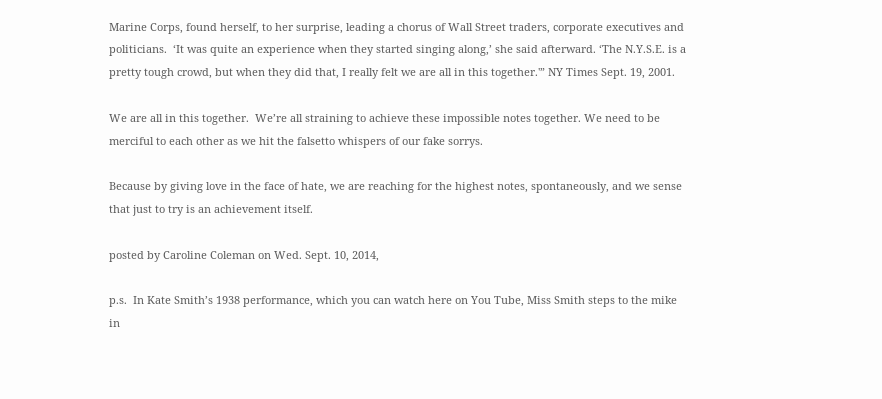Marine Corps, found herself, to her surprise, leading a chorus of Wall Street traders, corporate executives and politicians.  ‘It was quite an experience when they started singing along,’ she said afterward. ‘The N.Y.S.E. is a pretty tough crowd, but when they did that, I really felt we are all in this together.'” NY Times Sept. 19, 2001.

We are all in this together.  We’re all straining to achieve these impossible notes together. We need to be merciful to each other as we hit the falsetto whispers of our fake sorrys.

Because by giving love in the face of hate, we are reaching for the highest notes, spontaneously, and we sense that just to try is an achievement itself.

posted by Caroline Coleman on Wed. Sept. 10, 2014,

p.s.  In Kate Smith’s 1938 performance, which you can watch here on You Tube, Miss Smith steps to the mike in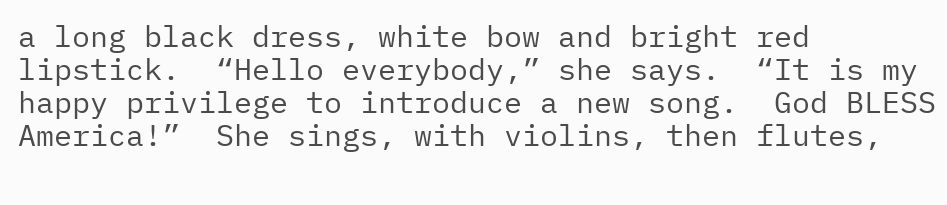a long black dress, white bow and bright red lipstick.  “Hello everybody,” she says.  “It is my happy privilege to introduce a new song.  God BLESS America!”  She sings, with violins, then flutes,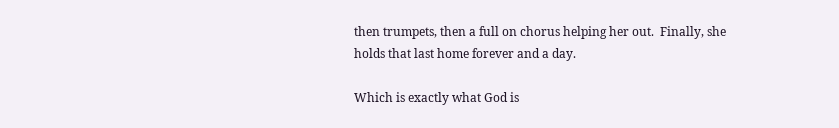then trumpets, then a full on chorus helping her out.  Finally, she holds that last home forever and a day.

Which is exactly what God is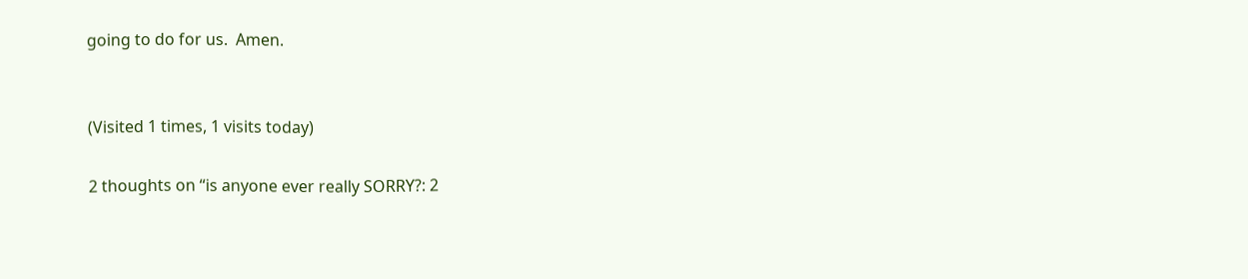going to do for us.  Amen.


(Visited 1 times, 1 visits today)

2 thoughts on “is anyone ever really SORRY?: 2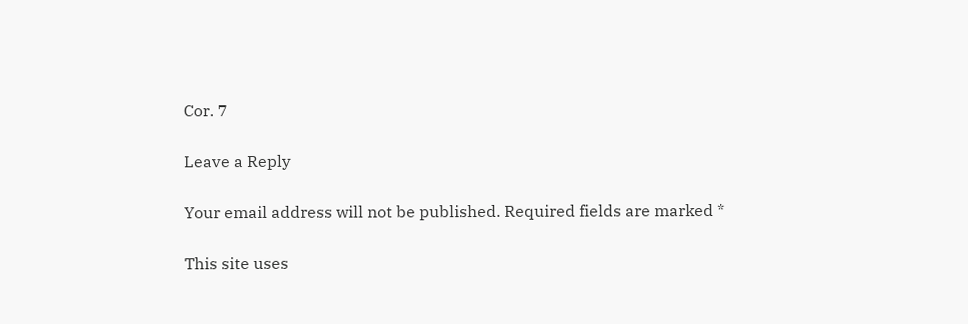Cor. 7

Leave a Reply

Your email address will not be published. Required fields are marked *

This site uses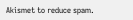Akismet to reduce spam.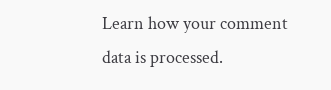Learn how your comment data is processed.